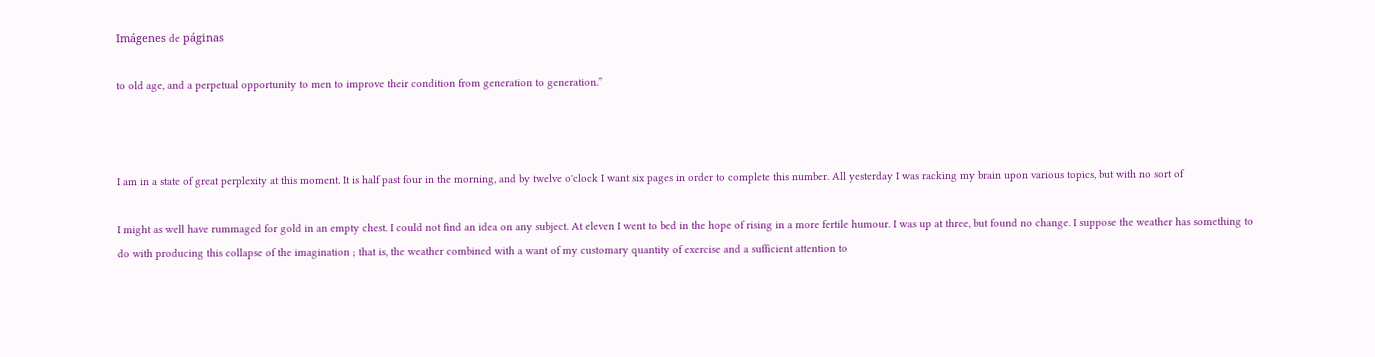Imágenes de páginas

to old age, and a perpetual opportunity to men to improve their condition from generation to generation.”



I am in a state of great perplexity at this moment. It is half past four in the morning, and by twelve o'clock I want six pages in order to complete this number. All yesterday I was racking my brain upon various topics, but with no sort of

I might as well have rummaged for gold in an empty chest. I could not find an idea on any subject. At eleven I went to bed in the hope of rising in a more fertile humour. I was up at three, but found no change. I suppose the weather has something to do with producing this collapse of the imagination ; that is, the weather combined with a want of my customary quantity of exercise and a sufficient attention to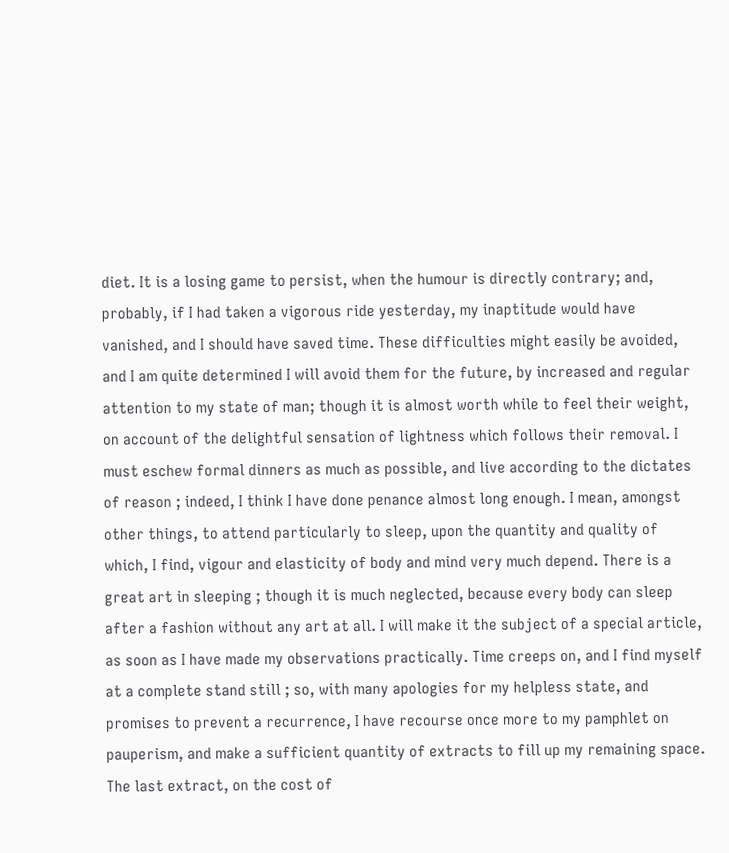diet. It is a losing game to persist, when the humour is directly contrary; and, probably, if I had taken a vigorous ride yesterday, my inaptitude would have vanished, and I should have saved time. These difficulties might easily be avoided, and I am quite determined I will avoid them for the future, by increased and regular attention to my state of man; though it is almost worth while to feel their weight, on account of the delightful sensation of lightness which follows their removal. I must eschew formal dinners as much as possible, and live according to the dictates of reason ; indeed, I think I have done penance almost long enough. I mean, amongst other things, to attend particularly to sleep, upon the quantity and quality of which, I find, vigour and elasticity of body and mind very much depend. There is a great art in sleeping ; though it is much neglected, because every body can sleep after a fashion without any art at all. I will make it the subject of a special article, as soon as I have made my observations practically. Time creeps on, and I find myself at a complete stand still ; so, with many apologies for my helpless state, and promises to prevent a recurrence, I have recourse once more to my pamphlet on pauperism, and make a sufficient quantity of extracts to fill up my remaining space. The last extract, on the cost of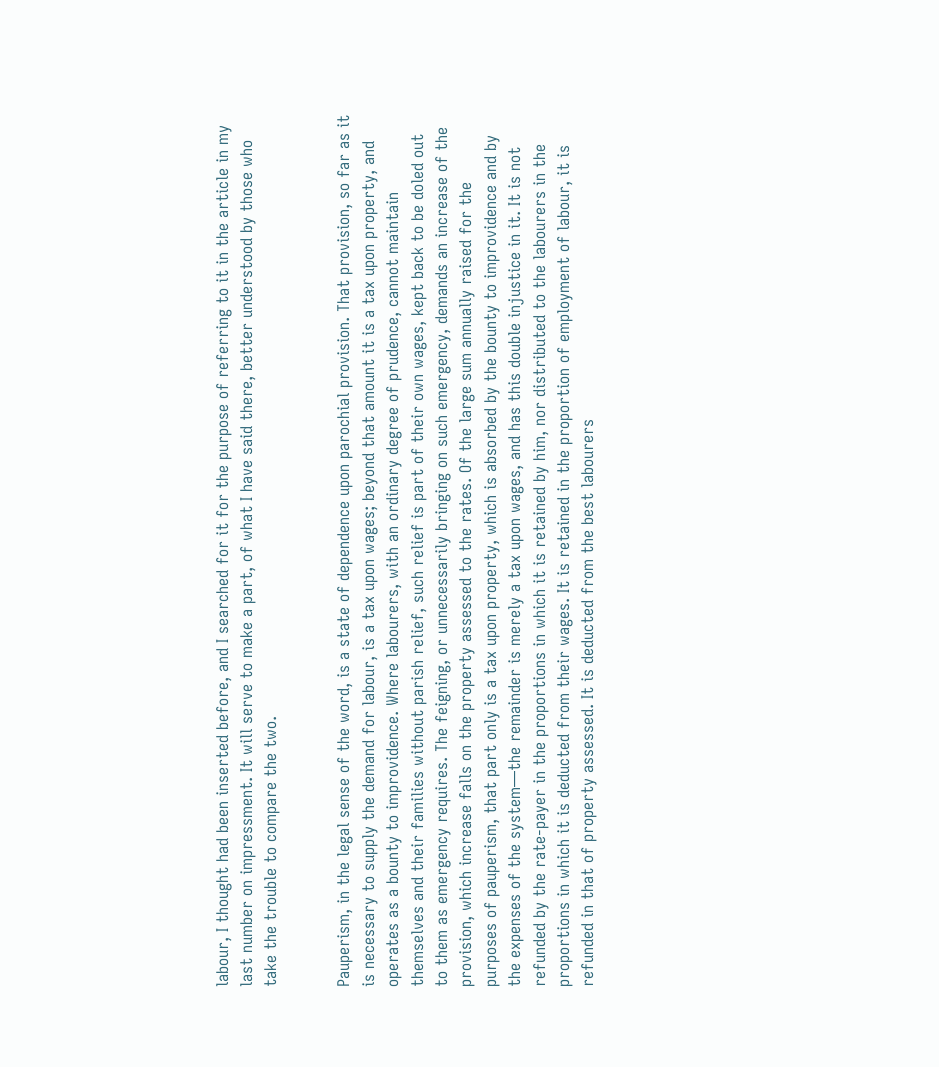labour, I thought had been inserted before, and I searched for it for the purpose of referring to it in the article in my last number on impressment. It will serve to make a part, of what I have said there, better understood by those who take the trouble to compare the two.


Pauperism, in the legal sense of the word, is a state of dependence upon parochial provision. That provision, so far as it is necessary to supply the demand for labour, is a tax upon wages; beyond that amount it is a tax upon property, and operates as a bounty to improvidence. Where labourers, with an ordinary degree of prudence, cannot maintain themselves and their families without parish relief, such relief is part of their own wages, kept back to be doled out to them as emergency requires. The feigning, or unnecessarily bringing on such emergency, demands an increase of the provision, which increase falls on the property assessed to the rates. Of the large sum annually raised for the purposes of pauperism, that part only is a tax upon property, which is absorbed by the bounty to improvidence and by the expenses of the system—the remainder is merely a tax upon wages, and has this double injustice in it. It is not refunded by the rate-payer in the proportions in which it is retained by him, nor distributed to the labourers in the proportions in which it is deducted from their wages. It is retained in the proportion of employment of labour, it is refunded in that of property assessed. It is deducted from the best labourers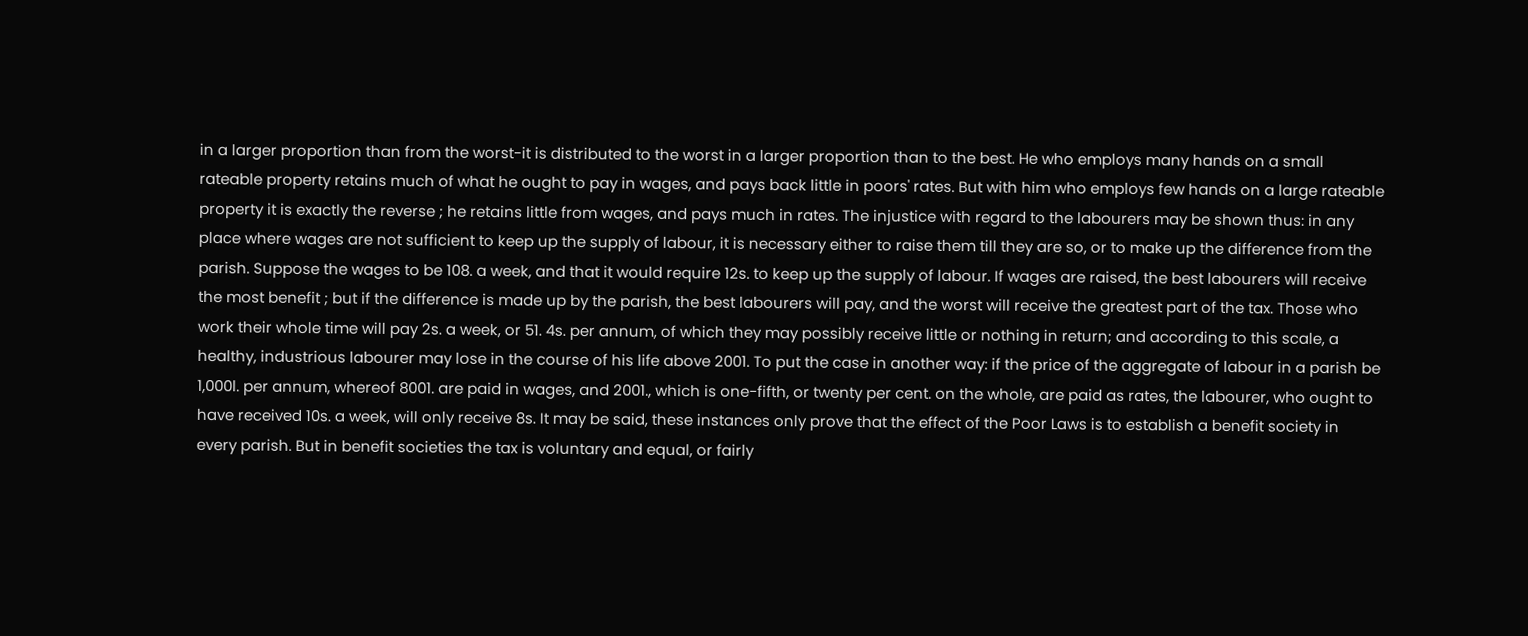in a larger proportion than from the worst-it is distributed to the worst in a larger proportion than to the best. He who employs many hands on a small rateable property retains much of what he ought to pay in wages, and pays back little in poors' rates. But with him who employs few hands on a large rateable property it is exactly the reverse ; he retains little from wages, and pays much in rates. The injustice with regard to the labourers may be shown thus: in any place where wages are not sufficient to keep up the supply of labour, it is necessary either to raise them till they are so, or to make up the difference from the parish. Suppose the wages to be 108. a week, and that it would require 12s. to keep up the supply of labour. If wages are raised, the best labourers will receive the most benefit ; but if the difference is made up by the parish, the best labourers will pay, and the worst will receive the greatest part of the tax. Those who work their whole time will pay 2s. a week, or 51. 4s. per annum, of which they may possibly receive little or nothing in return; and according to this scale, a healthy, industrious labourer may lose in the course of his life above 2001. To put the case in another way: if the price of the aggregate of labour in a parish be 1,000l. per annum, whereof 8001. are paid in wages, and 2001., which is one-fifth, or twenty per cent. on the whole, are paid as rates, the labourer, who ought to have received 10s. a week, will only receive 8s. It may be said, these instances only prove that the effect of the Poor Laws is to establish a benefit society in every parish. But in benefit societies the tax is voluntary and equal, or fairly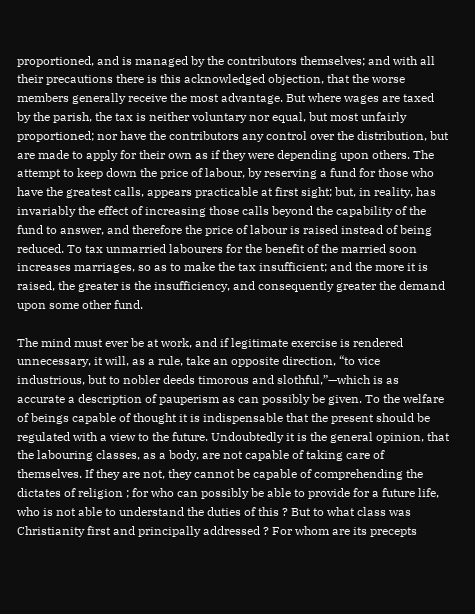proportioned, and is managed by the contributors themselves; and with all their precautions there is this acknowledged objection, that the worse members generally receive the most advantage. But where wages are taxed by the parish, the tax is neither voluntary nor equal, but most unfairly proportioned; nor have the contributors any control over the distribution, but are made to apply for their own as if they were depending upon others. The attempt to keep down the price of labour, by reserving a fund for those who have the greatest calls, appears practicable at first sight; but, in reality, has invariably the effect of increasing those calls beyond the capability of the fund to answer, and therefore the price of labour is raised instead of being reduced. To tax unmarried labourers for the benefit of the married soon increases marriages, so as to make the tax insufficient; and the more it is raised, the greater is the insufficiency, and consequently greater the demand upon some other fund.

The mind must ever be at work, and if legitimate exercise is rendered unnecessary, it will, as a rule, take an opposite direction, “to vice industrious, but to nobler deeds timorous and slothful,”—which is as accurate a description of pauperism as can possibly be given. To the welfare of beings capable of thought it is indispensable that the present should be regulated with a view to the future. Undoubtedly it is the general opinion, that the labouring classes, as a body, are not capable of taking care of themselves. If they are not, they cannot be capable of comprehending the dictates of religion ; for who can possibly be able to provide for a future life, who is not able to understand the duties of this ? But to what class was Christianity first and principally addressed ? For whom are its precepts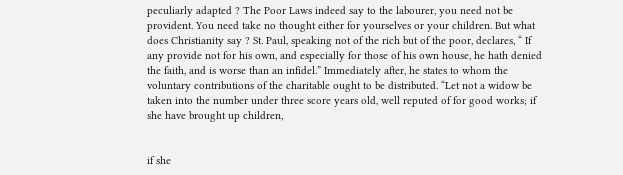peculiarly adapted ? The Poor Laws indeed say to the labourer, you need not be provident. You need take no thought either for yourselves or your children. But what does Christianity say ? St. Paul, speaking not of the rich but of the poor, declares, “ If any provide not for his own, and especially for those of his own house, he hath denied the faith, and is worse than an infidel.” Immediately after, he states to whom the voluntary contributions of the charitable ought to be distributed. “Let not a widow be taken into the number under three score years old, well reputed of for good works; if she have brought up children,


if she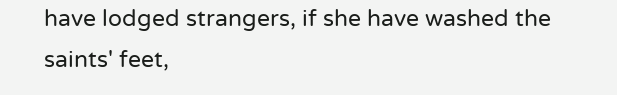have lodged strangers, if she have washed the saints' feet,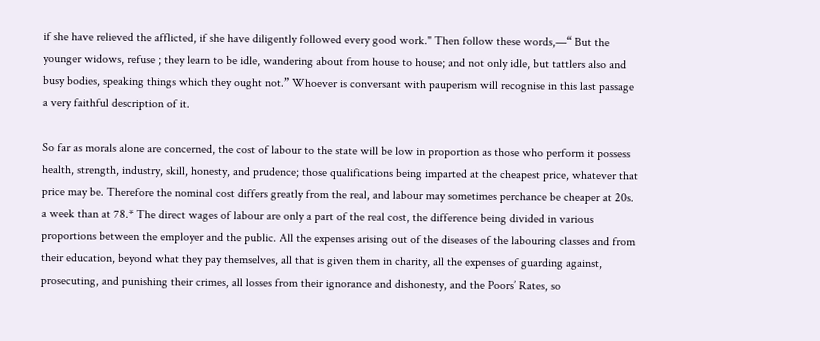if she have relieved the afflicted, if she have diligently followed every good work." Then follow these words,—“ But the younger widows, refuse ; they learn to be idle, wandering about from house to house; and not only idle, but tattlers also and busy bodies, speaking things which they ought not.” Whoever is conversant with pauperism will recognise in this last passage a very faithful description of it.

So far as morals alone are concerned, the cost of labour to the state will be low in proportion as those who perform it possess health, strength, industry, skill, honesty, and prudence; those qualifications being imparted at the cheapest price, whatever that price may be. Therefore the nominal cost differs greatly from the real, and labour may sometimes perchance be cheaper at 20s. a week than at 78.* The direct wages of labour are only a part of the real cost, the difference being divided in various proportions between the employer and the public. All the expenses arising out of the diseases of the labouring classes and from their education, beyond what they pay themselves, all that is given them in charity, all the expenses of guarding against, prosecuting, and punishing their crimes, all losses from their ignorance and dishonesty, and the Poors’ Rates, so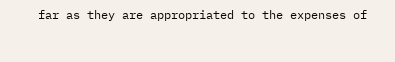far as they are appropriated to the expenses of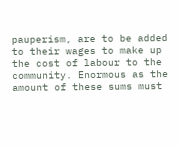pauperism, are to be added to their wages to make up the cost of labour to the community. Enormous as the amount of these sums must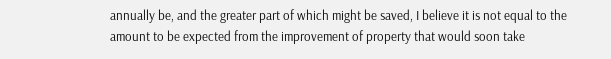annually be, and the greater part of which might be saved, I believe it is not equal to the amount to be expected from the improvement of property that would soon take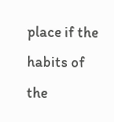place if the habits of the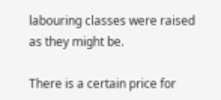labouring classes were raised as they might be.

There is a certain price for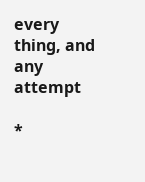every thing, and any attempt

*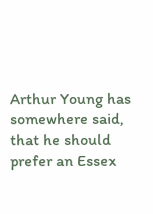Arthur Young has somewhere said, that he should prefer an Essex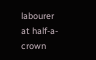labourer at half-a-crown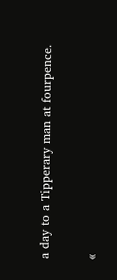a day to a Tipperary man at fourpence.

«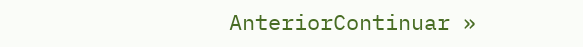AnteriorContinuar »